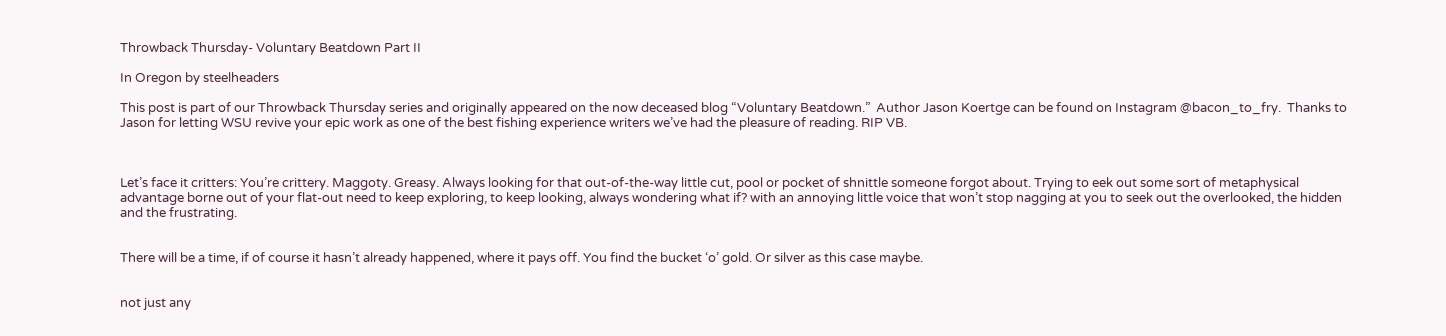Throwback Thursday- Voluntary Beatdown Part II

In Oregon by steelheaders

This post is part of our Throwback Thursday series and originally appeared on the now deceased blog “Voluntary Beatdown.”  Author Jason Koertge can be found on Instagram @bacon_to_fry.  Thanks to Jason for letting WSU revive your epic work as one of the best fishing experience writers we’ve had the pleasure of reading. RIP VB.



Let’s face it critters: You’re crittery. Maggoty. Greasy. Always looking for that out-of-the-way little cut, pool or pocket of shnittle someone forgot about. Trying to eek out some sort of metaphysical advantage borne out of your flat-out need to keep exploring, to keep looking, always wondering what if? with an annoying little voice that won’t stop nagging at you to seek out the overlooked, the hidden and the frustrating.


There will be a time, if of course it hasn’t already happened, where it pays off. You find the bucket ‘o’ gold. Or silver as this case maybe.


not just any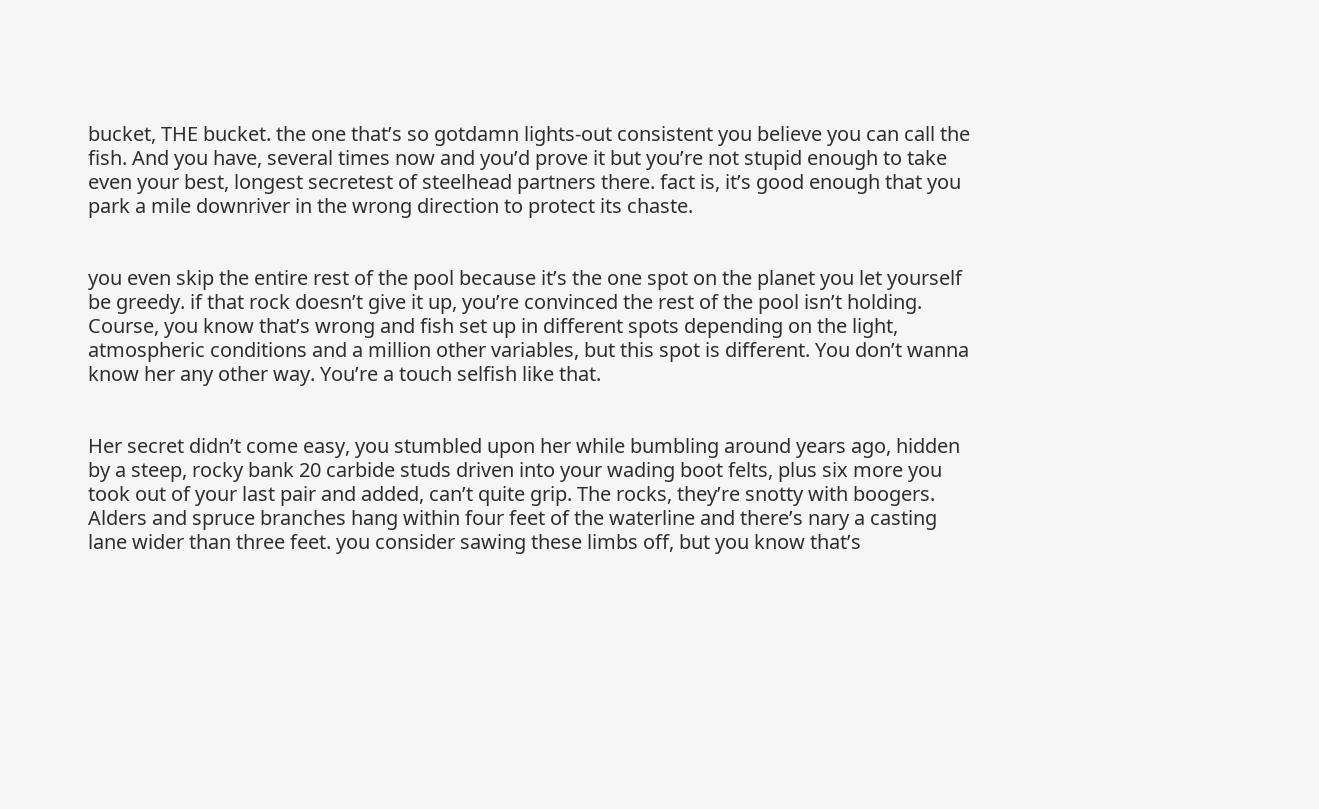bucket, THE bucket. the one that’s so gotdamn lights-out consistent you believe you can call the fish. And you have, several times now and you’d prove it but you’re not stupid enough to take even your best, longest secretest of steelhead partners there. fact is, it’s good enough that you park a mile downriver in the wrong direction to protect its chaste.


you even skip the entire rest of the pool because it’s the one spot on the planet you let yourself be greedy. if that rock doesn’t give it up, you’re convinced the rest of the pool isn’t holding. Course, you know that’s wrong and fish set up in different spots depending on the light, atmospheric conditions and a million other variables, but this spot is different. You don’t wanna know her any other way. You’re a touch selfish like that.


Her secret didn’t come easy, you stumbled upon her while bumbling around years ago, hidden by a steep, rocky bank 20 carbide studs driven into your wading boot felts, plus six more you took out of your last pair and added, can’t quite grip. The rocks, they’re snotty with boogers. Alders and spruce branches hang within four feet of the waterline and there’s nary a casting lane wider than three feet. you consider sawing these limbs off, but you know that’s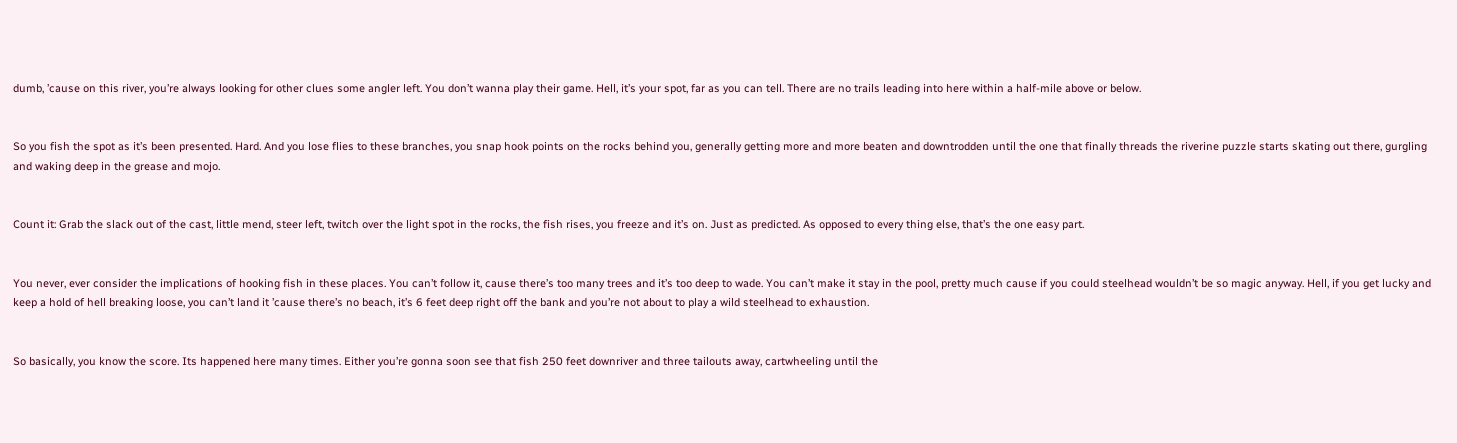dumb, ’cause on this river, you’re always looking for other clues some angler left. You don’t wanna play their game. Hell, it’s your spot, far as you can tell. There are no trails leading into here within a half-mile above or below.


So you fish the spot as it’s been presented. Hard. And you lose flies to these branches, you snap hook points on the rocks behind you, generally getting more and more beaten and downtrodden until the one that finally threads the riverine puzzle starts skating out there, gurgling and waking deep in the grease and mojo.


Count it: Grab the slack out of the cast, little mend, steer left, twitch over the light spot in the rocks, the fish rises, you freeze and it’s on. Just as predicted. As opposed to every thing else, that’s the one easy part.


You never, ever consider the implications of hooking fish in these places. You can’t follow it, cause there’s too many trees and it’s too deep to wade. You can’t make it stay in the pool, pretty much cause if you could steelhead wouldn’t be so magic anyway. Hell, if you get lucky and keep a hold of hell breaking loose, you can’t land it ’cause there’s no beach, it’s 6 feet deep right off the bank and you’re not about to play a wild steelhead to exhaustion.


So basically, you know the score. Its happened here many times. Either you’re gonna soon see that fish 250 feet downriver and three tailouts away, cartwheeling until the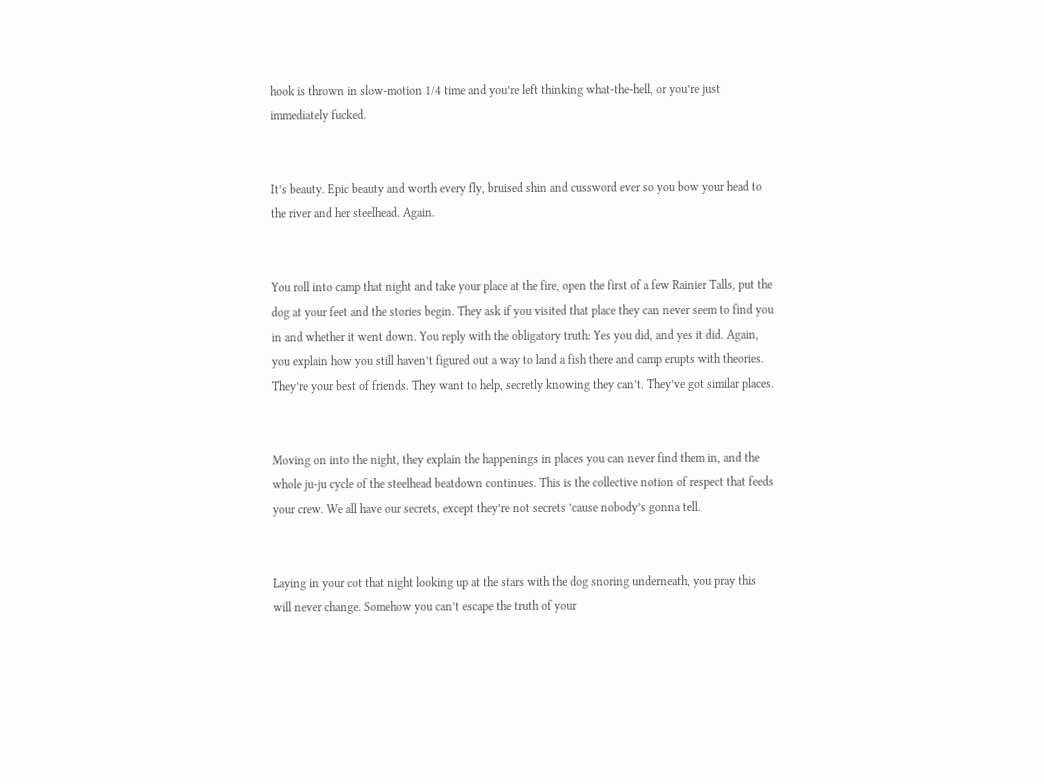hook is thrown in slow-motion 1/4 time and you’re left thinking what-the-hell, or you’re just immediately fucked.


It’s beauty. Epic beauty and worth every fly, bruised shin and cussword ever so you bow your head to the river and her steelhead. Again.


You roll into camp that night and take your place at the fire, open the first of a few Rainier Talls, put the dog at your feet and the stories begin. They ask if you visited that place they can never seem to find you in and whether it went down. You reply with the obligatory truth: Yes you did, and yes it did. Again, you explain how you still haven’t figured out a way to land a fish there and camp erupts with theories. They’re your best of friends. They want to help, secretly knowing they can’t. They’ve got similar places.


Moving on into the night, they explain the happenings in places you can never find them in, and the whole ju-ju cycle of the steelhead beatdown continues. This is the collective notion of respect that feeds your crew. We all have our secrets, except they’re not secrets ’cause nobody’s gonna tell.


Laying in your cot that night looking up at the stars with the dog snoring underneath, you pray this will never change. Somehow you can’t escape the truth of your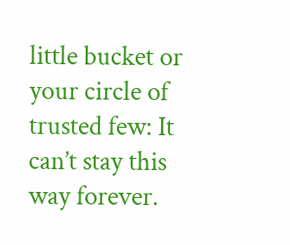little bucket or your circle of trusted few: It can’t stay this way forever.